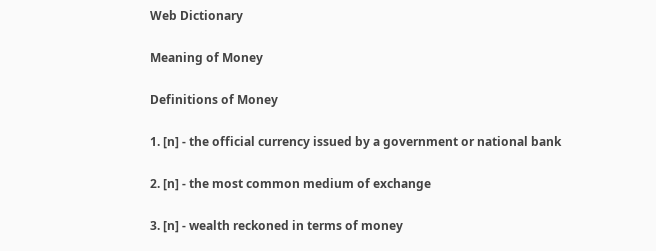Web Dictionary

Meaning of Money

Definitions of Money

1. [n] - the official currency issued by a government or national bank

2. [n] - the most common medium of exchange

3. [n] - wealth reckoned in terms of money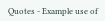Quotes - Example use of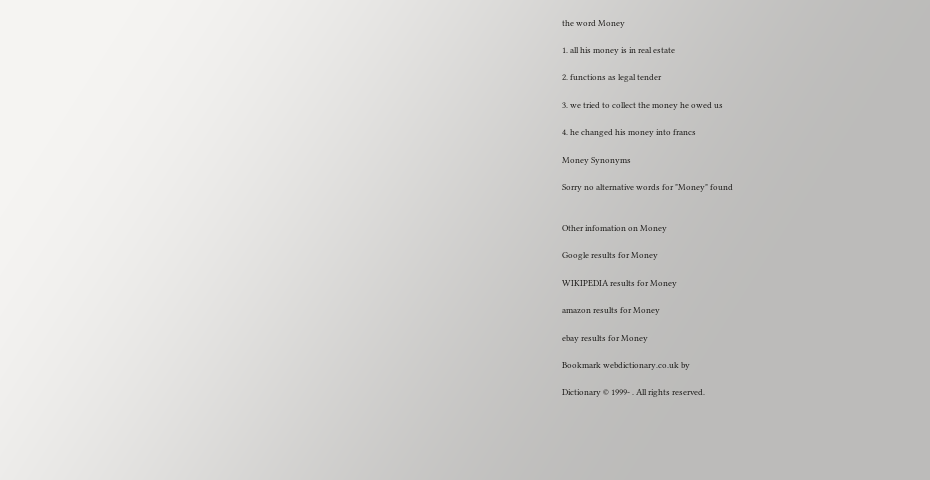the word Money

1. all his money is in real estate

2. functions as legal tender

3. we tried to collect the money he owed us

4. he changed his money into francs

Money Synonyms

Sorry no alternative words for "Money" found


Other infomation on Money

Google results for Money

WIKIPEDIA results for Money

amazon results for Money

ebay results for Money

Bookmark webdictionary.co.uk by

Dictionary © 1999- . All rights reserved.